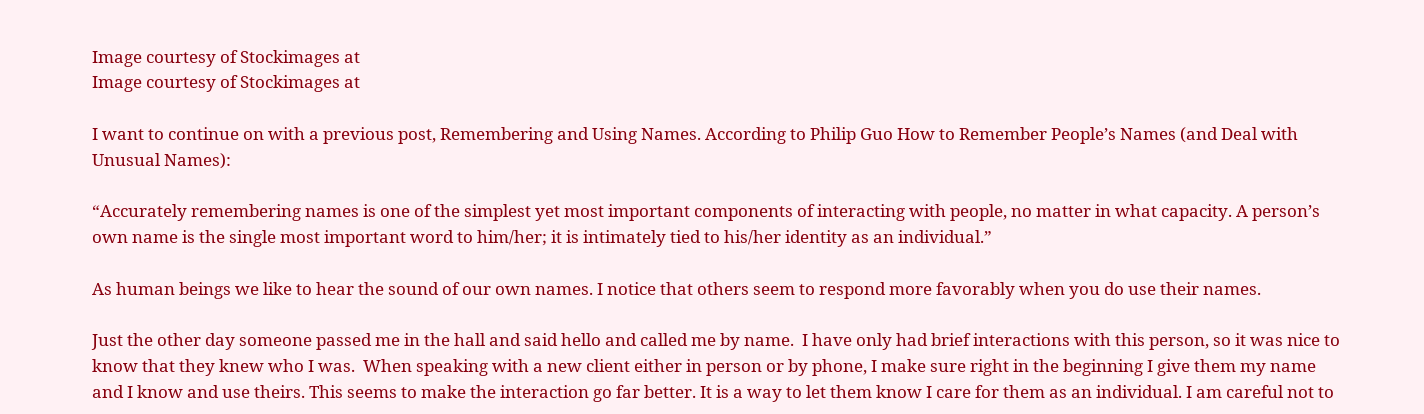Image courtesy of Stockimages at
Image courtesy of Stockimages at

I want to continue on with a previous post, Remembering and Using Names. According to Philip Guo How to Remember People’s Names (and Deal with Unusual Names):

“Accurately remembering names is one of the simplest yet most important components of interacting with people, no matter in what capacity. A person’s own name is the single most important word to him/her; it is intimately tied to his/her identity as an individual.”

As human beings we like to hear the sound of our own names. I notice that others seem to respond more favorably when you do use their names.

Just the other day someone passed me in the hall and said hello and called me by name.  I have only had brief interactions with this person, so it was nice to know that they knew who I was.  When speaking with a new client either in person or by phone, I make sure right in the beginning I give them my name and I know and use theirs. This seems to make the interaction go far better. It is a way to let them know I care for them as an individual. I am careful not to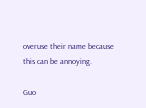overuse their name because this can be annoying.

Guo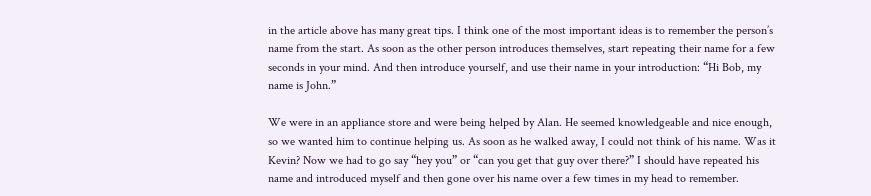in the article above has many great tips. I think one of the most important ideas is to remember the person’s name from the start. As soon as the other person introduces themselves, start repeating their name for a few seconds in your mind. And then introduce yourself, and use their name in your introduction: “Hi Bob, my name is John.”

We were in an appliance store and were being helped by Alan. He seemed knowledgeable and nice enough, so we wanted him to continue helping us. As soon as he walked away, I could not think of his name. Was it Kevin? Now we had to go say “hey you” or “can you get that guy over there?” I should have repeated his name and introduced myself and then gone over his name over a few times in my head to remember.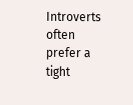Introverts often prefer a tight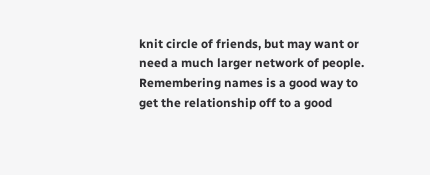knit circle of friends, but may want or need a much larger network of people. Remembering names is a good way to get the relationship off to a good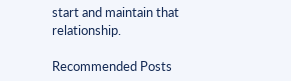start and maintain that relationship.

Recommended Posts